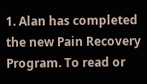1. Alan has completed the new Pain Recovery Program. To read or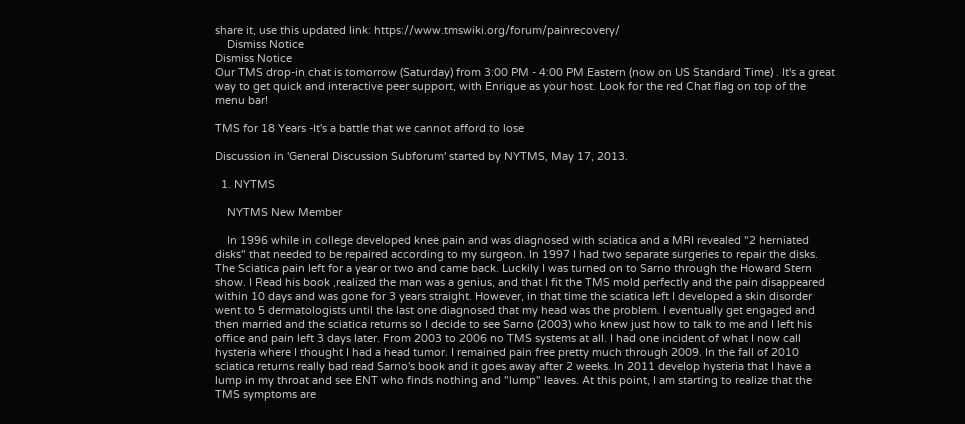share it, use this updated link: https://www.tmswiki.org/forum/painrecovery/
    Dismiss Notice
Dismiss Notice
Our TMS drop-in chat is tomorrow (Saturday) from 3:00 PM - 4:00 PM Eastern (now on US Standard Time) . It's a great way to get quick and interactive peer support, with Enrique as your host. Look for the red Chat flag on top of the menu bar!

TMS for 18 Years -It's a battle that we cannot afford to lose

Discussion in 'General Discussion Subforum' started by NYTMS, May 17, 2013.

  1. NYTMS

    NYTMS New Member

    In 1996 while in college developed knee pain and was diagnosed with sciatica and a MRI revealed "2 herniated disks" that needed to be repaired according to my surgeon. In 1997 I had two separate surgeries to repair the disks. The Sciatica pain left for a year or two and came back. Luckily I was turned on to Sarno through the Howard Stern show. I Read his book ,realized the man was a genius, and that I fit the TMS mold perfectly and the pain disappeared within 10 days and was gone for 3 years straight. However, in that time the sciatica left I developed a skin disorder went to 5 dermatologists until the last one diagnosed that my head was the problem. I eventually get engaged and then married and the sciatica returns so I decide to see Sarno (2003) who knew just how to talk to me and I left his office and pain left 3 days later. From 2003 to 2006 no TMS systems at all. I had one incident of what I now call hysteria where I thought I had a head tumor. I remained pain free pretty much through 2009. In the fall of 2010 sciatica returns really bad read Sarno's book and it goes away after 2 weeks. In 2011 develop hysteria that I have a lump in my throat and see ENT who finds nothing and "lump" leaves. At this point, I am starting to realize that the TMS symptoms are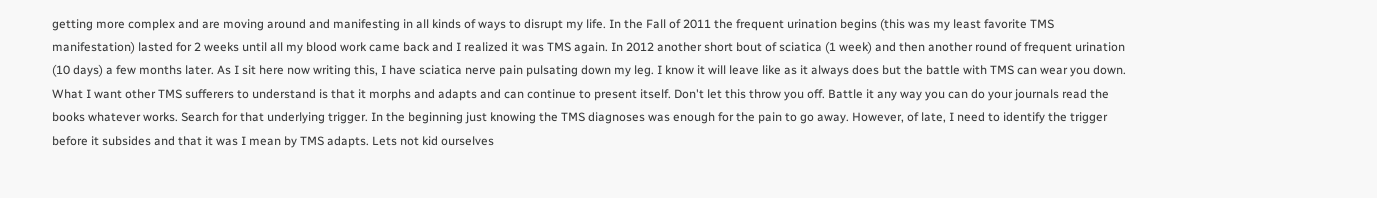getting more complex and are moving around and manifesting in all kinds of ways to disrupt my life. In the Fall of 2011 the frequent urination begins (this was my least favorite TMS manifestation) lasted for 2 weeks until all my blood work came back and I realized it was TMS again. In 2012 another short bout of sciatica (1 week) and then another round of frequent urination (10 days) a few months later. As I sit here now writing this, I have sciatica nerve pain pulsating down my leg. I know it will leave like as it always does but the battle with TMS can wear you down. What I want other TMS sufferers to understand is that it morphs and adapts and can continue to present itself. Don't let this throw you off. Battle it any way you can do your journals read the books whatever works. Search for that underlying trigger. In the beginning just knowing the TMS diagnoses was enough for the pain to go away. However, of late, I need to identify the trigger before it subsides and that it was I mean by TMS adapts. Lets not kid ourselves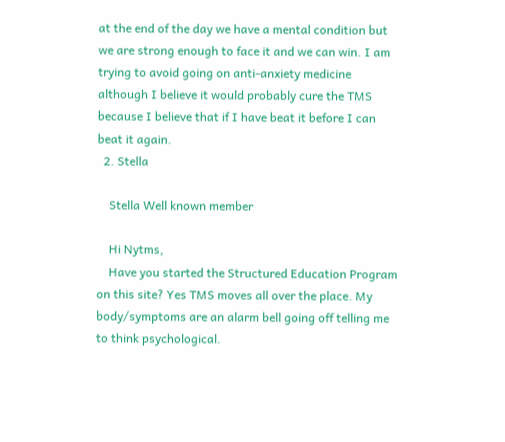at the end of the day we have a mental condition but we are strong enough to face it and we can win. I am trying to avoid going on anti-anxiety medicine although I believe it would probably cure the TMS because I believe that if I have beat it before I can beat it again.
  2. Stella

    Stella Well known member

    Hi Nytms,
    Have you started the Structured Education Program on this site? Yes TMS moves all over the place. My body/symptoms are an alarm bell going off telling me to think psychological.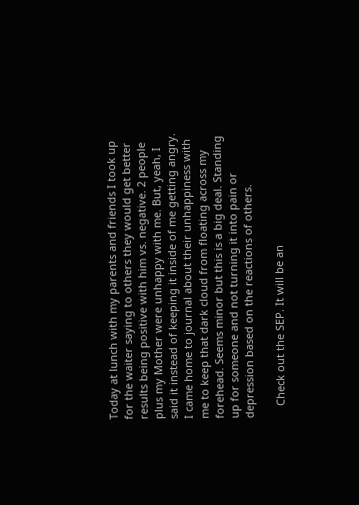Today at lunch with my parents and friends I took up for the waiter saying to others they would get better results being positive with him vs. negative. 2 people plus my Mother were unhappy with me. But, yeah, I said it instead of keeping it inside of me getting angry. I came home to journal about their unhappiness with me to keep that dark cloud from floating across my forehead. Seems minor but this is a big deal. Standing up for someone and not turning it into pain or depression based on the reactions of others.

    Check out the SEP. It will be an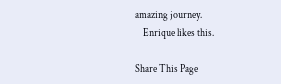amazing journey.
    Enrique likes this.

Share This Page